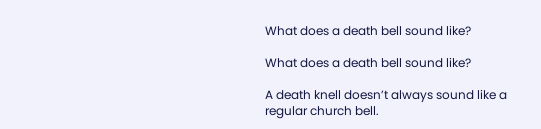What does a death bell sound like?

What does a death bell sound like?

A death knell doesn’t always sound like a regular church bell.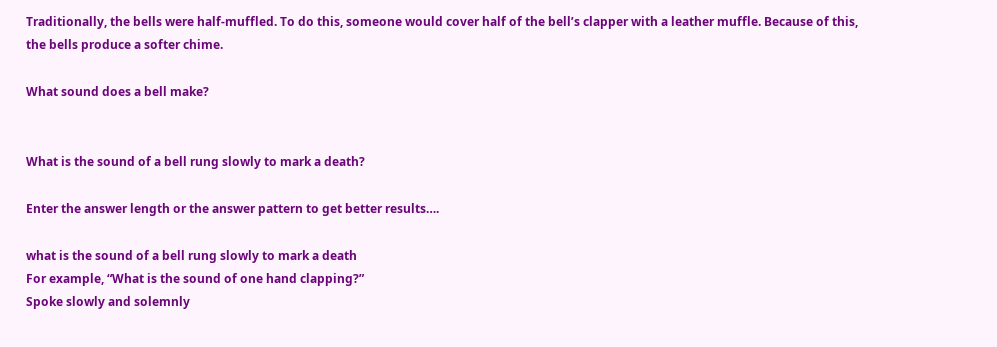Traditionally, the bells were half-muffled. To do this, someone would cover half of the bell’s clapper with a leather muffle. Because of this, the bells produce a softer chime.

What sound does a bell make?


What is the sound of a bell rung slowly to mark a death?

Enter the answer length or the answer pattern to get better results….

what is the sound of a bell rung slowly to mark a death
For example, “What is the sound of one hand clapping?”
Spoke slowly and solemnly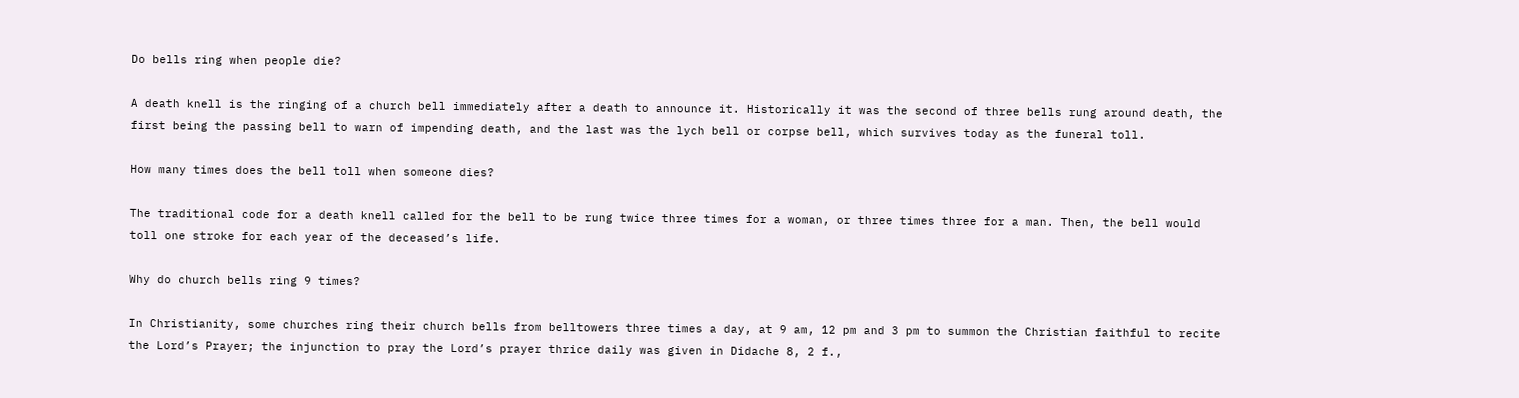Do bells ring when people die?

A death knell is the ringing of a church bell immediately after a death to announce it. Historically it was the second of three bells rung around death, the first being the passing bell to warn of impending death, and the last was the lych bell or corpse bell, which survives today as the funeral toll.

How many times does the bell toll when someone dies?

The traditional code for a death knell called for the bell to be rung twice three times for a woman, or three times three for a man. Then, the bell would toll one stroke for each year of the deceased’s life.

Why do church bells ring 9 times?

In Christianity, some churches ring their church bells from belltowers three times a day, at 9 am, 12 pm and 3 pm to summon the Christian faithful to recite the Lord’s Prayer; the injunction to pray the Lord’s prayer thrice daily was given in Didache 8, 2 f.,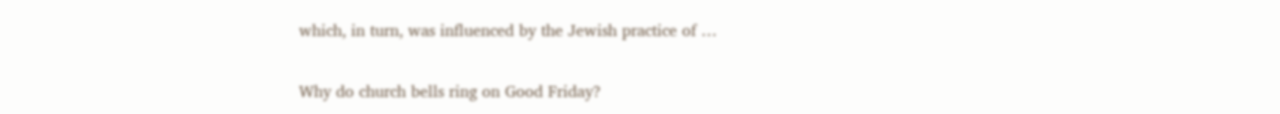which, in turn, was influenced by the Jewish practice of …

Why do church bells ring on Good Friday?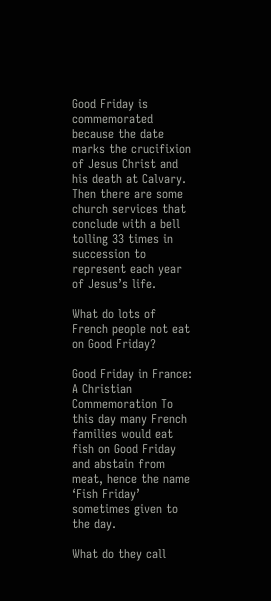Good Friday is commemorated because the date marks the crucifixion of Jesus Christ and his death at Calvary. Then there are some church services that conclude with a bell tolling 33 times in succession to represent each year of Jesus’s life.

What do lots of French people not eat on Good Friday?

Good Friday in France: A Christian Commemoration To this day many French families would eat fish on Good Friday and abstain from meat, hence the name ‘Fish Friday’ sometimes given to the day.

What do they call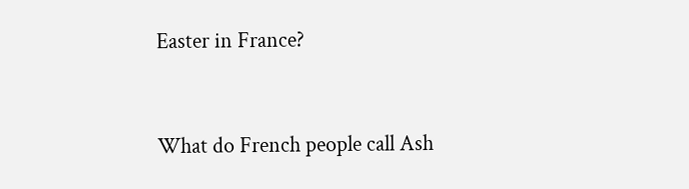Easter in France?


What do French people call Ash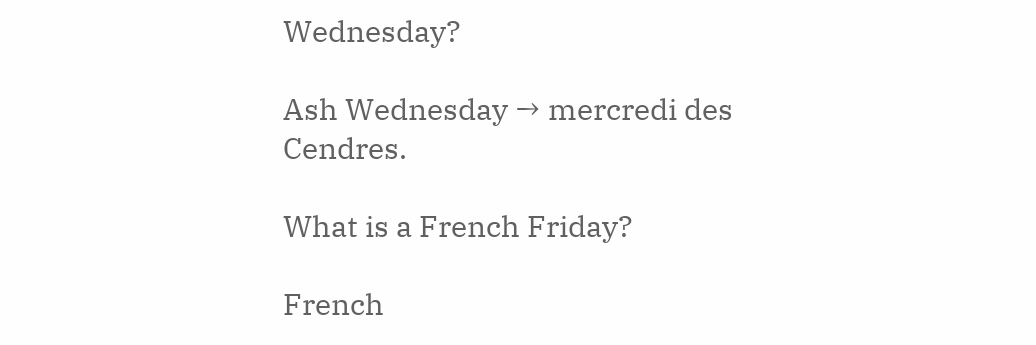Wednesday?

Ash Wednesday → mercredi des Cendres.

What is a French Friday?

French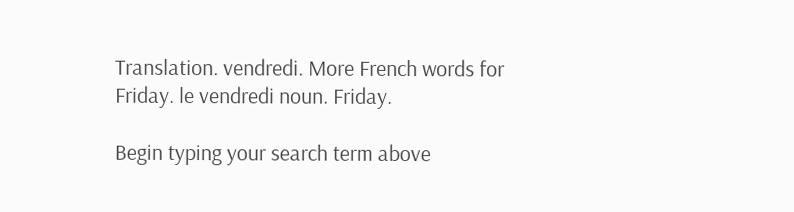Translation. vendredi. More French words for Friday. le vendredi noun. Friday.

Begin typing your search term above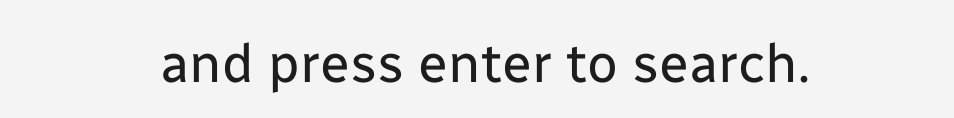and press enter to search.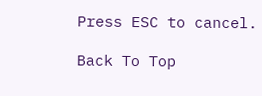Press ESC to cancel.

Back To Top